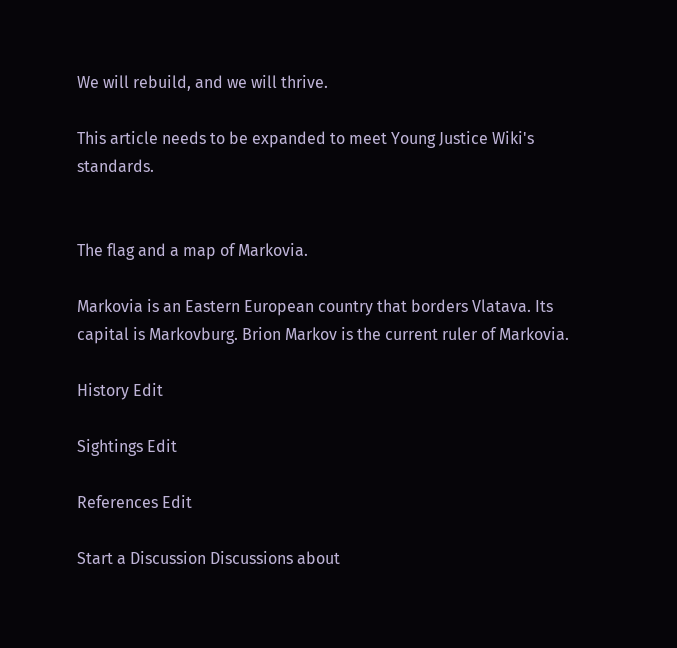We will rebuild, and we will thrive.

This article needs to be expanded to meet Young Justice Wiki's standards.


The flag and a map of Markovia.

Markovia is an Eastern European country that borders Vlatava. Its capital is Markovburg. Brion Markov is the current ruler of Markovia.

History Edit

Sightings Edit

References Edit

Start a Discussion Discussions about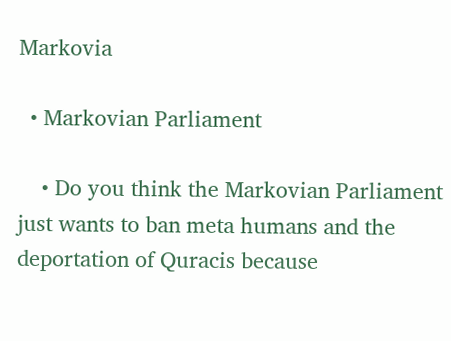Markovia

  • Markovian Parliament

    • Do you think the Markovian Parliament just wants to ban meta humans and the deportation of Quracis because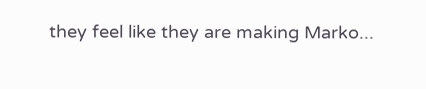they feel like they are making Marko...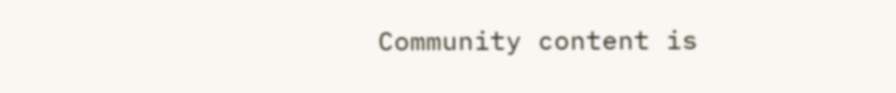Community content is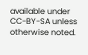available under CC-BY-SA unless otherwise noted.